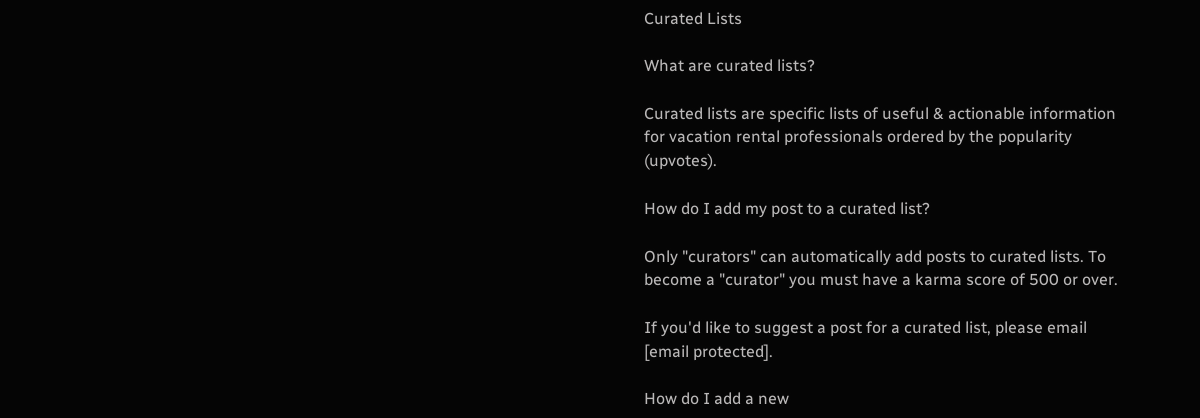Curated Lists

What are curated lists?

Curated lists are specific lists of useful & actionable information for vacation rental professionals ordered by the popularity (upvotes).

How do I add my post to a curated list?

Only "curators" can automatically add posts to curated lists. To become a "curator" you must have a karma score of 500 or over.

If you'd like to suggest a post for a curated list, please email [email protected].

How do I add a new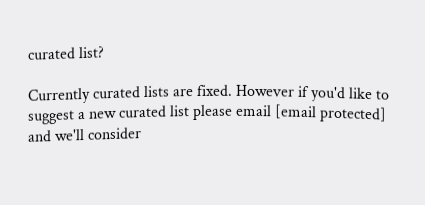curated list?

Currently curated lists are fixed. However if you'd like to suggest a new curated list please email [email protected] and we'll consider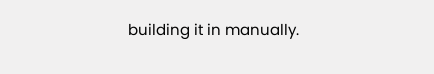building it in manually.